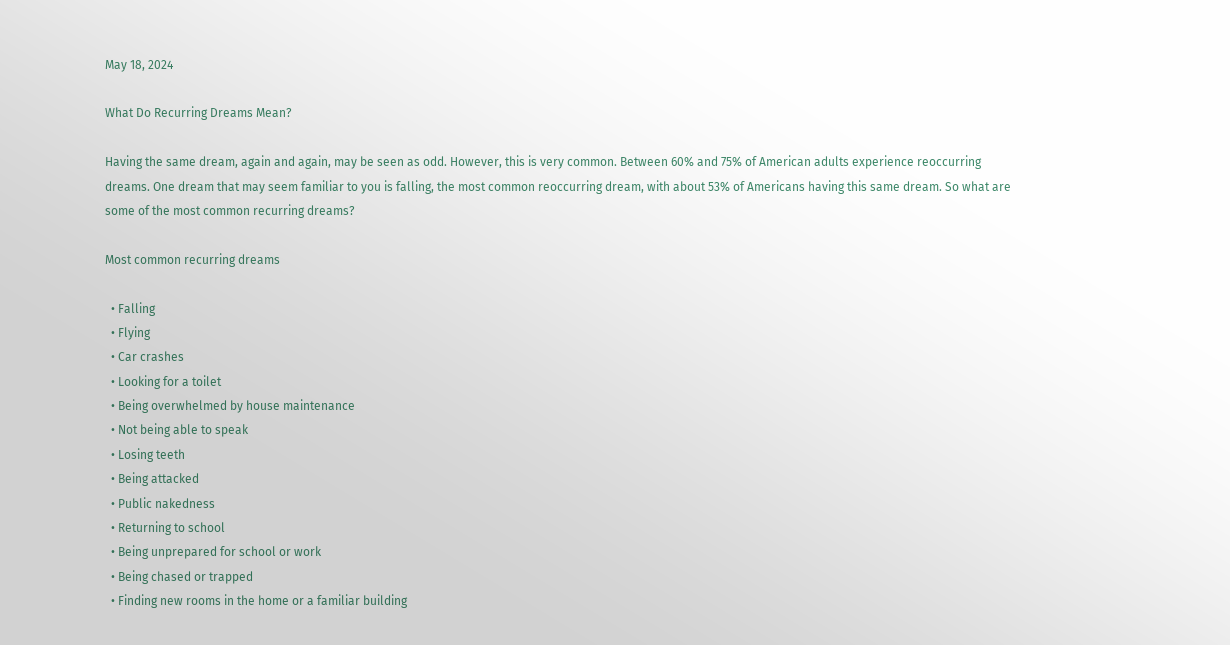May 18, 2024

What Do Recurring Dreams Mean?

Having the same dream, again and again, may be seen as odd. However, this is very common. Between 60% and 75% of American adults experience reoccurring dreams. One dream that may seem familiar to you is falling, the most common reoccurring dream, with about 53% of Americans having this same dream. So what are some of the most common recurring dreams?

Most common recurring dreams

  • Falling
  • Flying
  • Car crashes
  • Looking for a toilet
  • Being overwhelmed by house maintenance
  • Not being able to speak
  • Losing teeth
  • Being attacked
  • Public nakedness
  • Returning to school
  • Being unprepared for school or work
  • Being chased or trapped
  • Finding new rooms in the home or a familiar building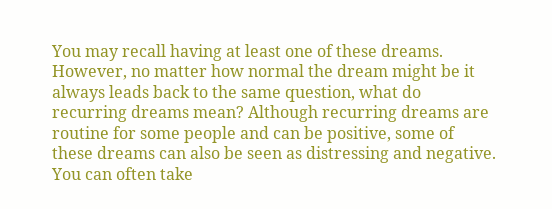You may recall having at least one of these dreams. However, no matter how normal the dream might be it always leads back to the same question, what do recurring dreams mean? Although recurring dreams are routine for some people and can be positive, some of these dreams can also be seen as distressing and negative. You can often take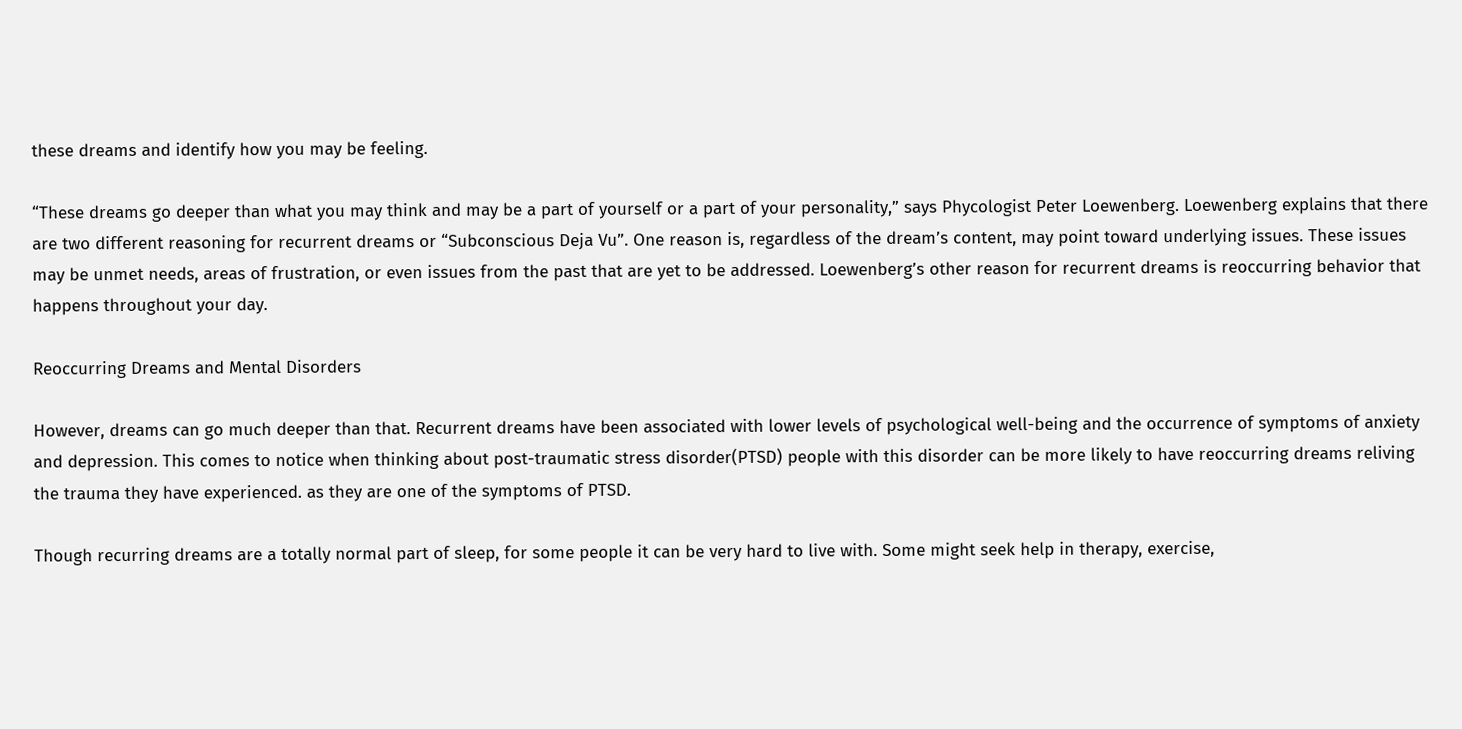these dreams and identify how you may be feeling.

“These dreams go deeper than what you may think and may be a part of yourself or a part of your personality,” says Phycologist Peter Loewenberg. Loewenberg explains that there are two different reasoning for recurrent dreams or “Subconscious Deja Vu”. One reason is, regardless of the dream’s content, may point toward underlying issues. These issues may be unmet needs, areas of frustration, or even issues from the past that are yet to be addressed. Loewenberg’s other reason for recurrent dreams is reoccurring behavior that happens throughout your day.

Reoccurring Dreams and Mental Disorders

However, dreams can go much deeper than that. Recurrent dreams have been associated with lower levels of psychological well-being and the occurrence of symptoms of anxiety and depression. This comes to notice when thinking about post-traumatic stress disorder(PTSD) people with this disorder can be more likely to have reoccurring dreams reliving the trauma they have experienced. as they are one of the symptoms of PTSD.

Though recurring dreams are a totally normal part of sleep, for some people it can be very hard to live with. Some might seek help in therapy, exercise,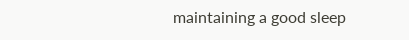maintaining a good sleep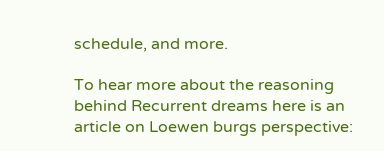schedule, and more.

To hear more about the reasoning behind Recurrent dreams here is an article on Loewen burgs perspective: